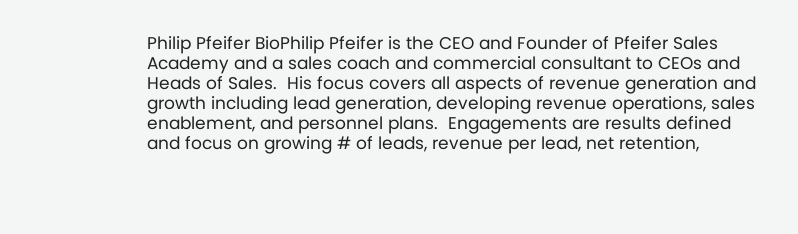Philip Pfeifer BioPhilip Pfeifer is the CEO and Founder of Pfeifer Sales Academy and a sales coach and commercial consultant to CEOs and Heads of Sales.  His focus covers all aspects of revenue generation and growth including lead generation, developing revenue operations, sales enablement, and personnel plans.  Engagements are results defined and focus on growing # of leads, revenue per lead, net retention,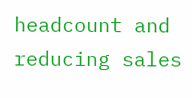headcount and reducing sales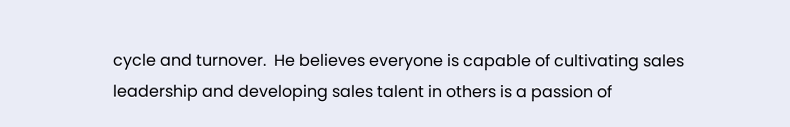cycle and turnover.  He believes everyone is capable of cultivating sales leadership and developing sales talent in others is a passion of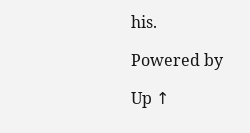his.

Powered by

Up ↑